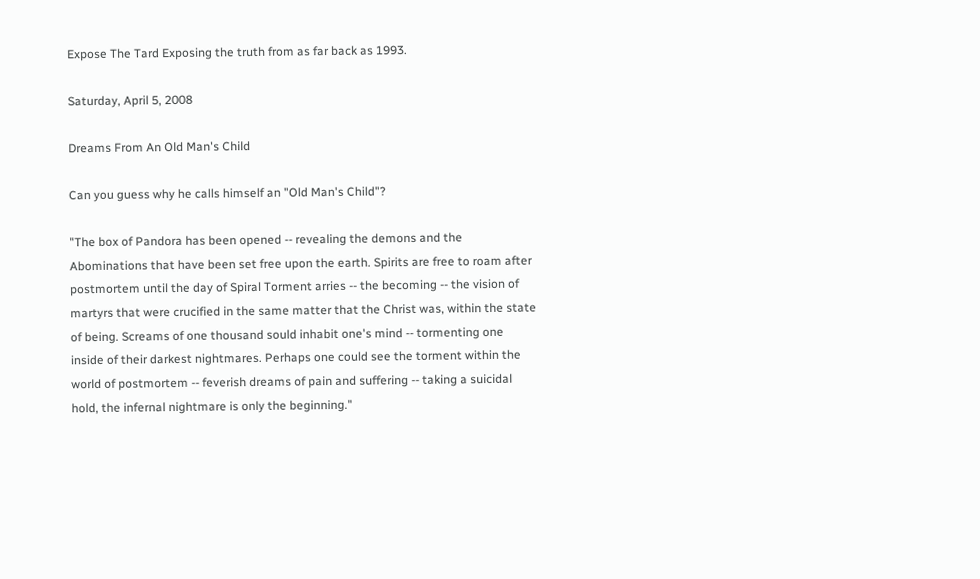Expose The Tard Exposing the truth from as far back as 1993.

Saturday, April 5, 2008

Dreams From An Old Man's Child

Can you guess why he calls himself an "Old Man's Child"?

"The box of Pandora has been opened -- revealing the demons and the Abominations that have been set free upon the earth. Spirits are free to roam after postmortem until the day of Spiral Torment arries -- the becoming -- the vision of martyrs that were crucified in the same matter that the Christ was, within the state of being. Screams of one thousand sould inhabit one's mind -- tormenting one inside of their darkest nightmares. Perhaps one could see the torment within the world of postmortem -- feverish dreams of pain and suffering -- taking a suicidal hold, the infernal nightmare is only the beginning."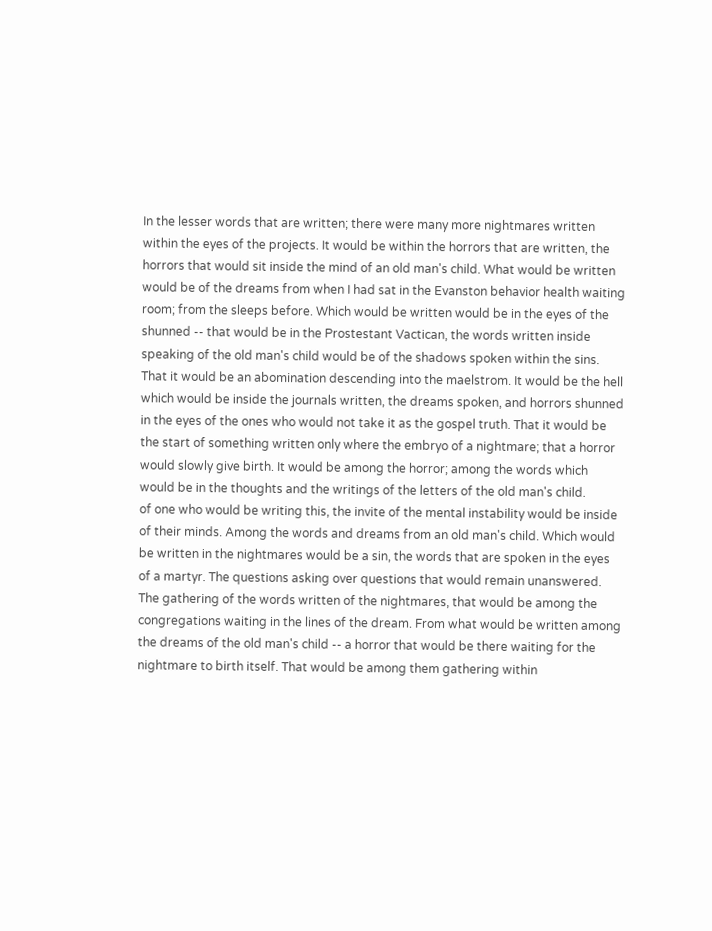In the lesser words that are written; there were many more nightmares written within the eyes of the projects. It would be within the horrors that are written, the horrors that would sit inside the mind of an old man's child. What would be written would be of the dreams from when I had sat in the Evanston behavior health waiting room; from the sleeps before. Which would be written would be in the eyes of the shunned -- that would be in the Prostestant Vactican, the words written inside speaking of the old man's child would be of the shadows spoken within the sins. That it would be an abomination descending into the maelstrom. It would be the hell which would be inside the journals written, the dreams spoken, and horrors shunned in the eyes of the ones who would not take it as the gospel truth. That it would be the start of something written only where the embryo of a nightmare; that a horror would slowly give birth. It would be among the horror; among the words which would be in the thoughts and the writings of the letters of the old man's child.
of one who would be writing this, the invite of the mental instability would be inside of their minds. Among the words and dreams from an old man's child. Which would be written in the nightmares would be a sin, the words that are spoken in the eyes of a martyr. The questions asking over questions that would remain unanswered. The gathering of the words written of the nightmares, that would be among the congregations waiting in the lines of the dream. From what would be written among the dreams of the old man's child -- a horror that would be there waiting for the nightmare to birth itself. That would be among them gathering within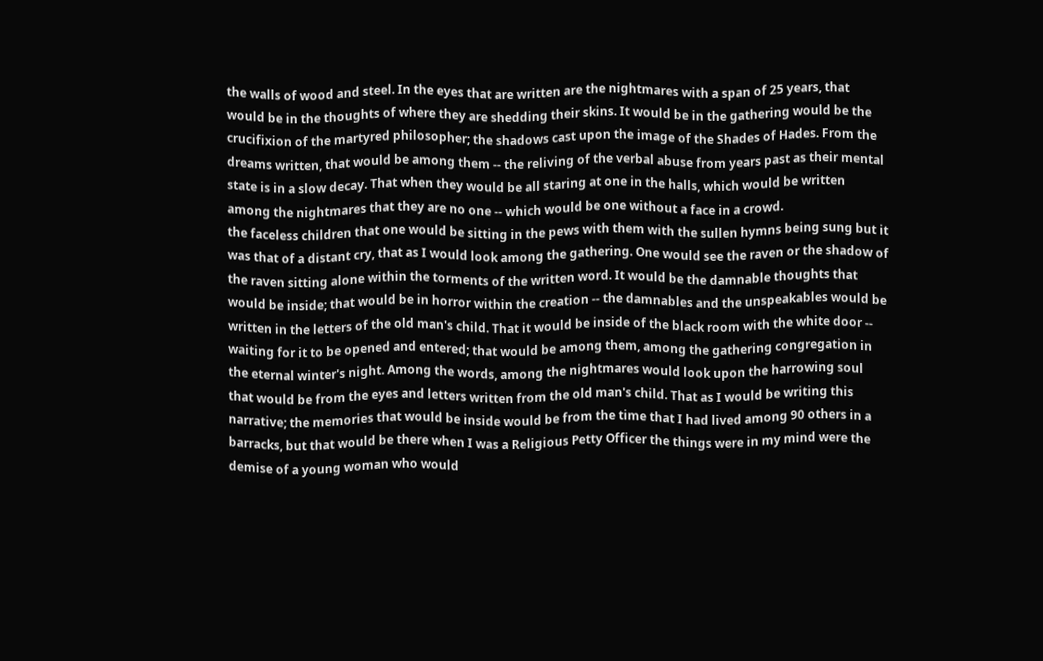the walls of wood and steel. In the eyes that are written are the nightmares with a span of 25 years, that would be in the thoughts of where they are shedding their skins. It would be in the gathering would be the crucifixion of the martyred philosopher; the shadows cast upon the image of the Shades of Hades. From the dreams written, that would be among them -- the reliving of the verbal abuse from years past as their mental state is in a slow decay. That when they would be all staring at one in the halls, which would be written among the nightmares that they are no one -- which would be one without a face in a crowd.
the faceless children that one would be sitting in the pews with them with the sullen hymns being sung but it was that of a distant cry, that as I would look among the gathering. One would see the raven or the shadow of the raven sitting alone within the torments of the written word. It would be the damnable thoughts that would be inside; that would be in horror within the creation -- the damnables and the unspeakables would be written in the letters of the old man's child. That it would be inside of the black room with the white door -- waiting for it to be opened and entered; that would be among them, among the gathering congregation in the eternal winter's night. Among the words, among the nightmares would look upon the harrowing soul that would be from the eyes and letters written from the old man's child. That as I would be writing this narrative; the memories that would be inside would be from the time that I had lived among 90 others in a barracks, but that would be there when I was a Religious Petty Officer the things were in my mind were the demise of a young woman who would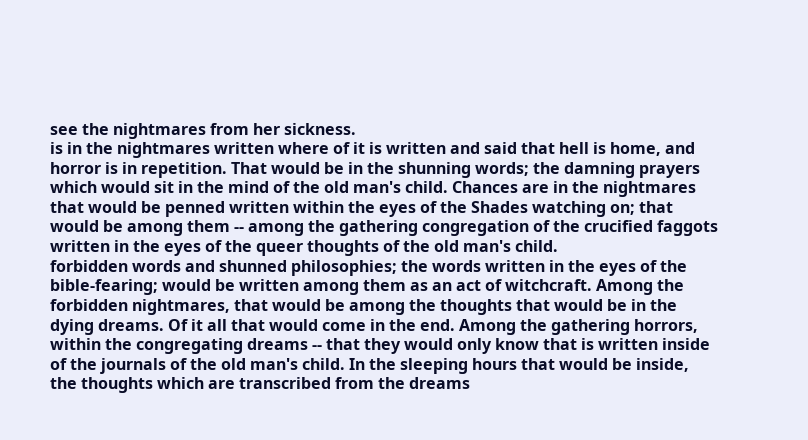see the nightmares from her sickness.
is in the nightmares written where of it is written and said that hell is home, and horror is in repetition. That would be in the shunning words; the damning prayers which would sit in the mind of the old man's child. Chances are in the nightmares that would be penned written within the eyes of the Shades watching on; that would be among them -- among the gathering congregation of the crucified faggots written in the eyes of the queer thoughts of the old man's child.
forbidden words and shunned philosophies; the words written in the eyes of the bible-fearing; would be written among them as an act of witchcraft. Among the forbidden nightmares, that would be among the thoughts that would be in the dying dreams. Of it all that would come in the end. Among the gathering horrors, within the congregating dreams -- that they would only know that is written inside of the journals of the old man's child. In the sleeping hours that would be inside, the thoughts which are transcribed from the dreams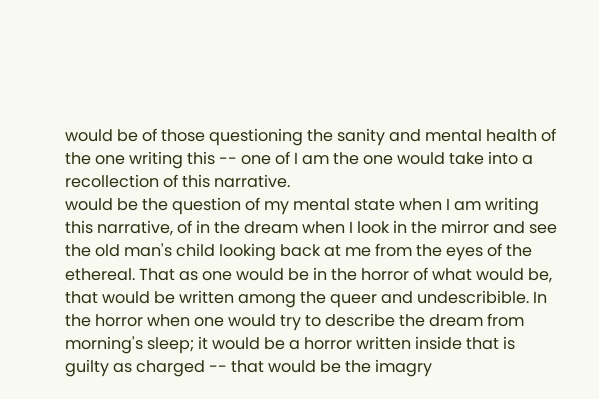would be of those questioning the sanity and mental health of the one writing this -- one of I am the one would take into a recollection of this narrative.
would be the question of my mental state when I am writing this narrative, of in the dream when I look in the mirror and see the old man's child looking back at me from the eyes of the ethereal. That as one would be in the horror of what would be, that would be written among the queer and undescribible. In the horror when one would try to describe the dream from morning's sleep; it would be a horror written inside that is guilty as charged -- that would be the imagry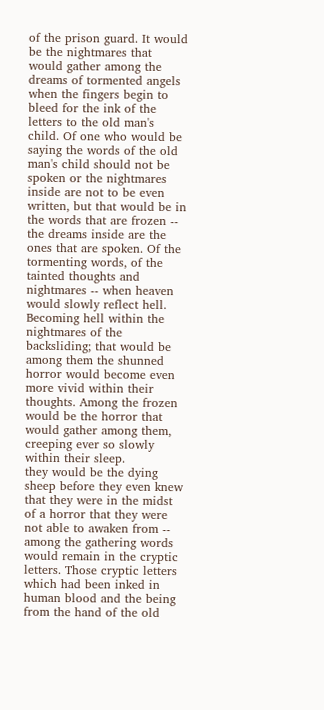of the prison guard. It would be the nightmares that would gather among the dreams of tormented angels when the fingers begin to bleed for the ink of the letters to the old man's child. Of one who would be saying the words of the old man's child should not be spoken or the nightmares inside are not to be even written, but that would be in the words that are frozen -- the dreams inside are the ones that are spoken. Of the tormenting words, of the tainted thoughts and nightmares -- when heaven would slowly reflect hell. Becoming hell within the nightmares of the backsliding; that would be among them the shunned horror would become even more vivid within their thoughts. Among the frozen would be the horror that would gather among them, creeping ever so slowly within their sleep.
they would be the dying sheep before they even knew that they were in the midst of a horror that they were not able to awaken from -- among the gathering words would remain in the cryptic letters. Those cryptic letters which had been inked in human blood and the being from the hand of the old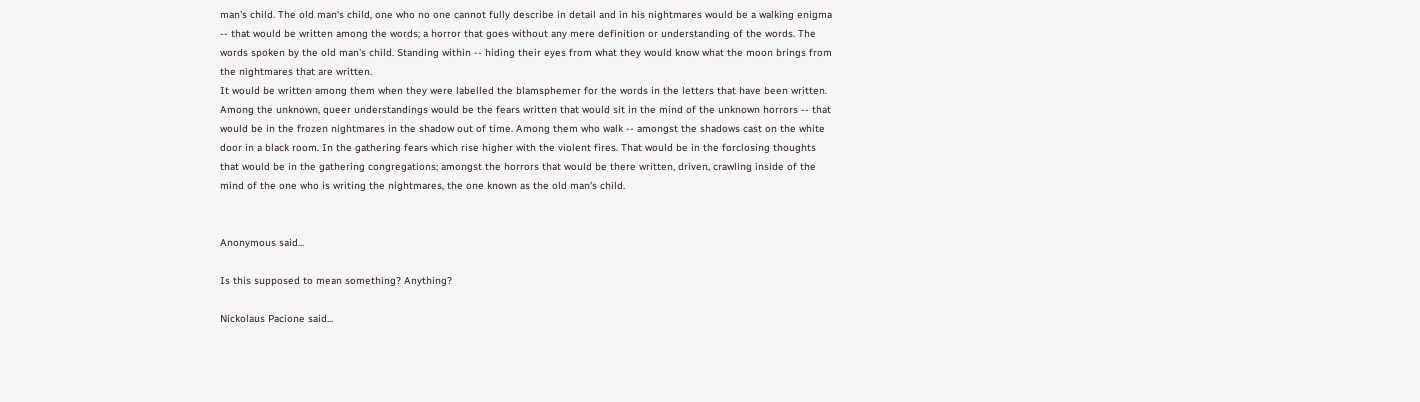man's child. The old man's child, one who no one cannot fully describe in detail and in his nightmares would be a walking enigma -- that would be written among the words; a horror that goes without any mere definition or understanding of the words. The words spoken by the old man's child. Standing within -- hiding their eyes from what they would know what the moon brings from the nightmares that are written.
It would be written among them when they were labelled the blamsphemer for the words in the letters that have been written. Among the unknown, queer understandings would be the fears written that would sit in the mind of the unknown horrors -- that would be in the frozen nightmares in the shadow out of time. Among them who walk -- amongst the shadows cast on the white door in a black room. In the gathering fears which rise higher with the violent fires. That would be in the forclosing thoughts that would be in the gathering congregations; amongst the horrors that would be there written, driven, crawling inside of the mind of the one who is writing the nightmares, the one known as the old man's child.


Anonymous said...

Is this supposed to mean something? Anything?

Nickolaus Pacione said...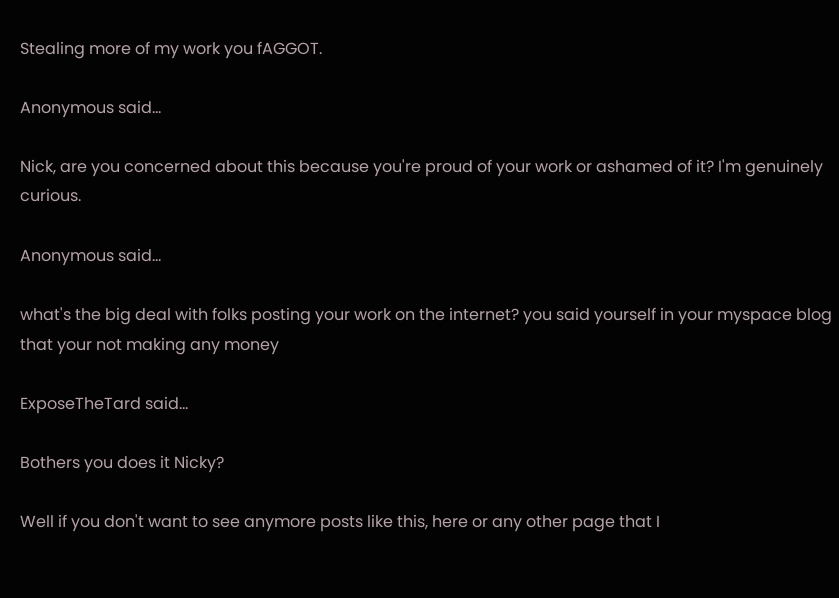Stealing more of my work you fAGGOT.

Anonymous said...

Nick, are you concerned about this because you're proud of your work or ashamed of it? I'm genuinely curious.

Anonymous said...

what's the big deal with folks posting your work on the internet? you said yourself in your myspace blog that your not making any money

ExposeTheTard said...

Bothers you does it Nicky?

Well if you don't want to see anymore posts like this, here or any other page that I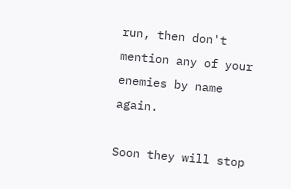run, then don't mention any of your enemies by name again.

Soon they will stop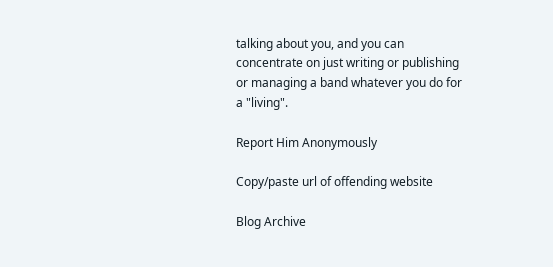talking about you, and you can concentrate on just writing or publishing or managing a band whatever you do for a "living".

Report Him Anonymously

Copy/paste url of offending website

Blog Archive